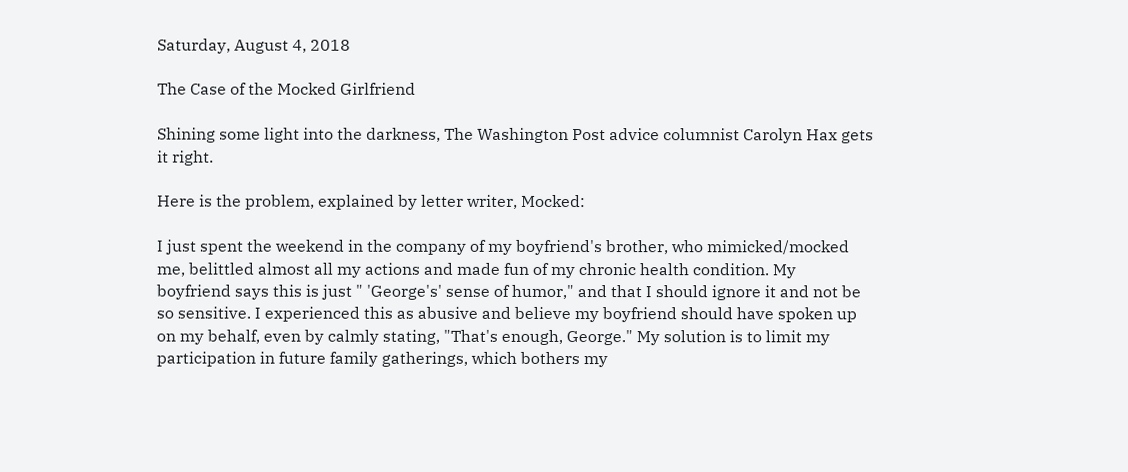Saturday, August 4, 2018

The Case of the Mocked Girlfriend

Shining some light into the darkness, The Washington Post advice columnist Carolyn Hax gets it right.

Here is the problem, explained by letter writer, Mocked:

I just spent the weekend in the company of my boyfriend's brother, who mimicked/mocked me, belittled almost all my actions and made fun of my chronic health condition. My boyfriend says this is just " 'George's' sense of humor," and that I should ignore it and not be so sensitive. I experienced this as abusive and believe my boyfriend should have spoken up on my behalf, even by calmly stating, "That's enough, George." My solution is to limit my participation in future family gatherings, which bothers my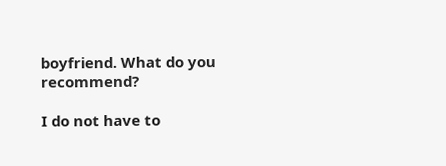boyfriend. What do you recommend?

I do not have to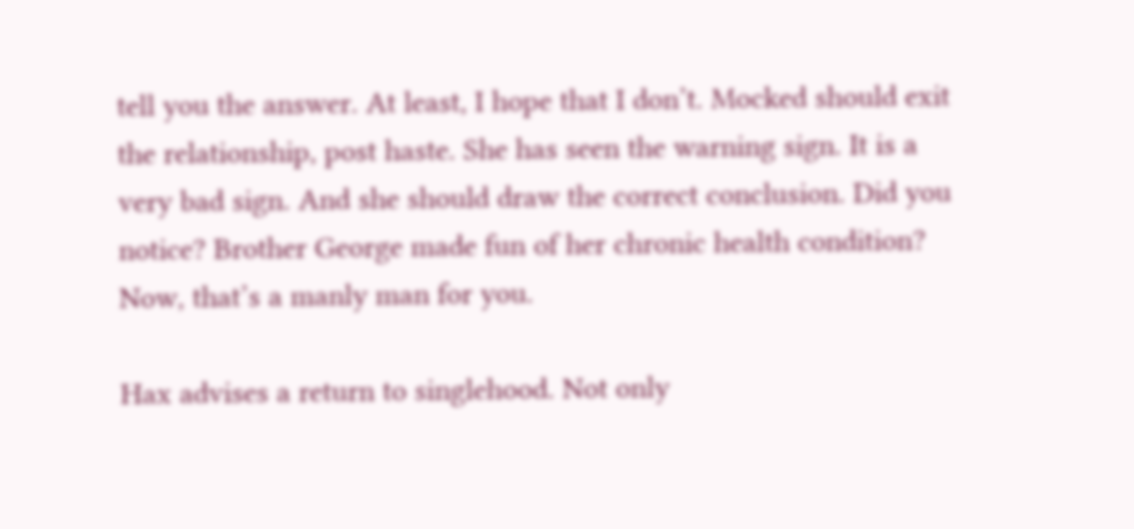tell you the answer. At least, I hope that I don’t. Mocked should exit the relationship, post haste. She has seen the warning sign. It is a very bad sign. And she should draw the correct conclusion. Did you notice? Brother George made fun of her chronic health condition? Now, that’s a manly man for you.

Hax advises a return to singlehood. Not only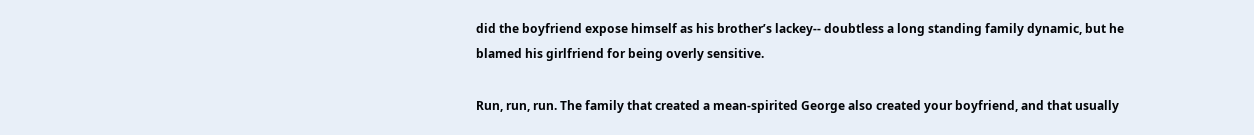did the boyfriend expose himself as his brother’s lackey-- doubtless a long standing family dynamic, but he blamed his girlfriend for being overly sensitive.

Run, run, run. The family that created a mean-spirited George also created your boyfriend, and that usually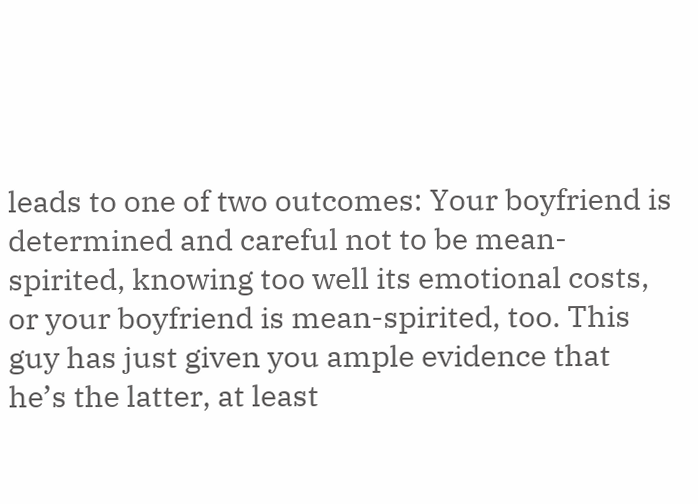leads to one of two outcomes: Your boyfriend is determined and careful not to be mean-spirited, knowing too well its emotional costs, or your boyfriend is mean-spirited, too. This guy has just given you ample evidence that he’s the latter, at least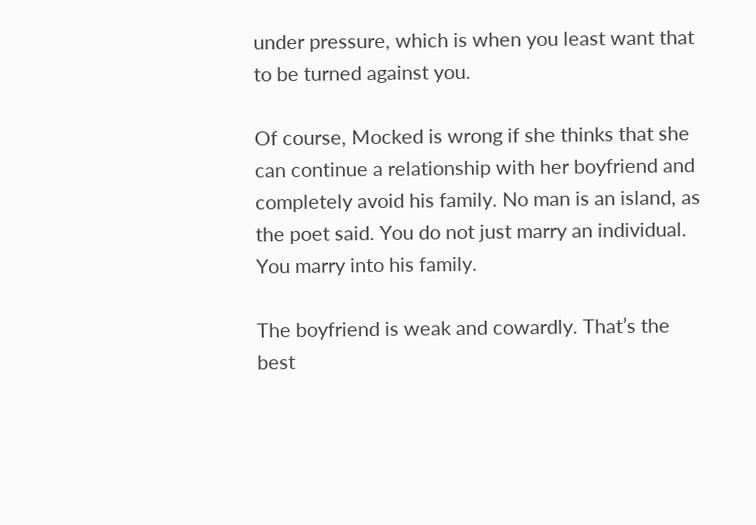under pressure, which is when you least want that to be turned against you.

Of course, Mocked is wrong if she thinks that she can continue a relationship with her boyfriend and completely avoid his family. No man is an island, as the poet said. You do not just marry an individual. You marry into his family.

The boyfriend is weak and cowardly. That’s the best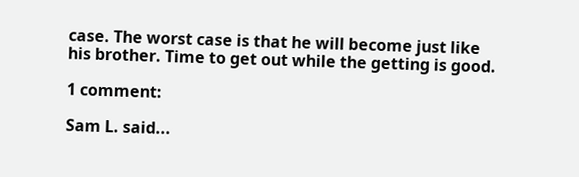case. The worst case is that he will become just like his brother. Time to get out while the getting is good.

1 comment:

Sam L. said...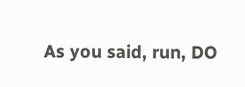As you said, run, DO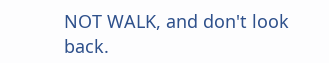NOT WALK, and don't look back.